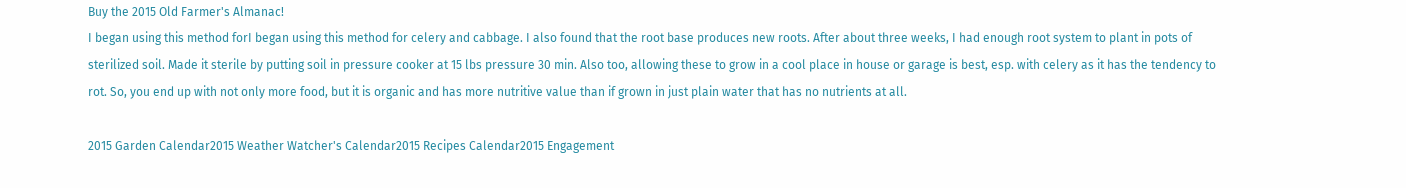Buy the 2015 Old Farmer's Almanac!
I began using this method forI began using this method for celery and cabbage. I also found that the root base produces new roots. After about three weeks, I had enough root system to plant in pots of sterilized soil. Made it sterile by putting soil in pressure cooker at 15 lbs pressure 30 min. Also too, allowing these to grow in a cool place in house or garage is best, esp. with celery as it has the tendency to rot. So, you end up with not only more food, but it is organic and has more nutritive value than if grown in just plain water that has no nutrients at all.

2015 Garden Calendar2015 Weather Watcher's Calendar2015 Recipes Calendar2015 Engagement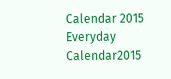Calendar 2015 Everyday Calendar2015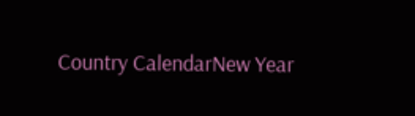Country CalendarNew Year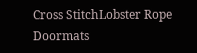Cross StitchLobster Rope Doormats